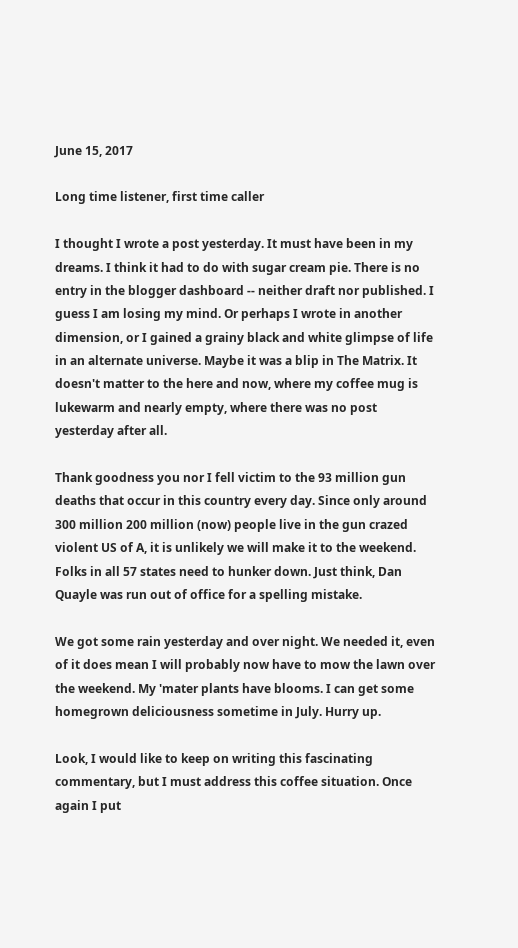June 15, 2017

Long time listener, first time caller

I thought I wrote a post yesterday. It must have been in my dreams. I think it had to do with sugar cream pie. There is no entry in the blogger dashboard -- neither draft nor published. I guess I am losing my mind. Or perhaps I wrote in another dimension, or I gained a grainy black and white glimpse of life in an alternate universe. Maybe it was a blip in The Matrix. It doesn't matter to the here and now, where my coffee mug is lukewarm and nearly empty, where there was no post yesterday after all.

Thank goodness you nor I fell victim to the 93 million gun deaths that occur in this country every day. Since only around 300 million 200 million (now) people live in the gun crazed violent US of A, it is unlikely we will make it to the weekend. Folks in all 57 states need to hunker down. Just think, Dan Quayle was run out of office for a spelling mistake.

We got some rain yesterday and over night. We needed it, even of it does mean I will probably now have to mow the lawn over the weekend. My 'mater plants have blooms. I can get some homegrown deliciousness sometime in July. Hurry up.

Look, I would like to keep on writing this fascinating commentary, but I must address this coffee situation. Once again I put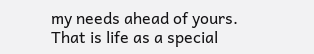my needs ahead of yours. That is life as a special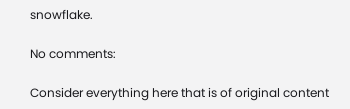snowflake.

No comments:

Consider everything here that is of original content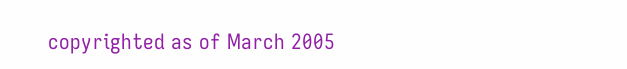copyrighted as of March 2005